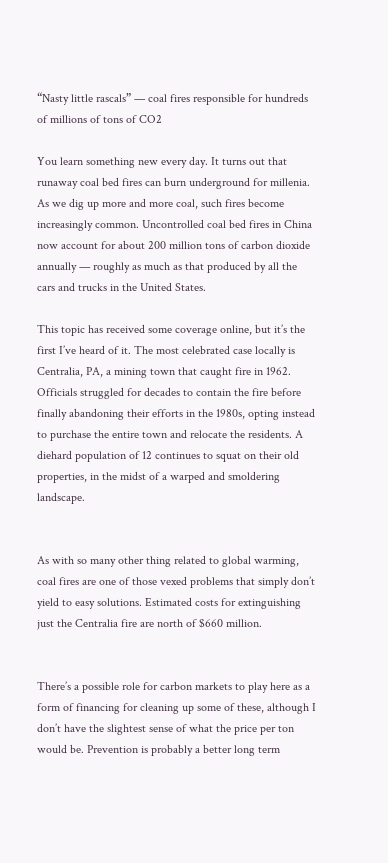“Nasty little rascals” — coal fires responsible for hundreds of millions of tons of CO2

You learn something new every day. It turns out that runaway coal bed fires can burn underground for millenia. As we dig up more and more coal, such fires become increasingly common. Uncontrolled coal bed fires in China now account for about 200 million tons of carbon dioxide annually — roughly as much as that produced by all the cars and trucks in the United States.

This topic has received some coverage online, but it’s the first I’ve heard of it. The most celebrated case locally is Centralia, PA, a mining town that caught fire in 1962. Officials struggled for decades to contain the fire before finally abandoning their efforts in the 1980s, opting instead to purchase the entire town and relocate the residents. A diehard population of 12 continues to squat on their old properties, in the midst of a warped and smoldering landscape.


As with so many other thing related to global warming, coal fires are one of those vexed problems that simply don’t yield to easy solutions. Estimated costs for extinguishing just the Centralia fire are north of $660 million.


There’s a possible role for carbon markets to play here as a form of financing for cleaning up some of these, although I don’t have the slightest sense of what the price per ton would be. Prevention is probably a better long term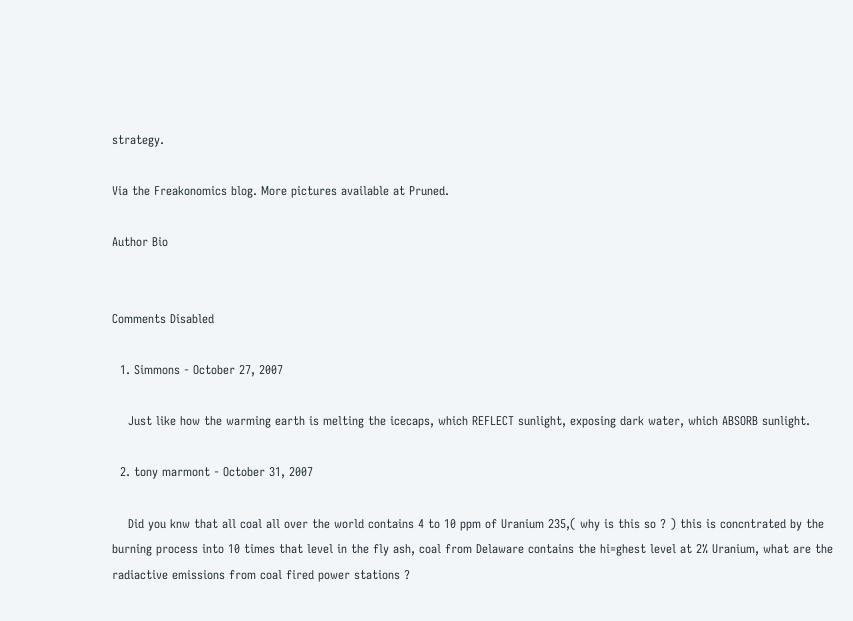strategy.

Via the Freakonomics blog. More pictures available at Pruned.

Author Bio


Comments Disabled

  1. Simmons - October 27, 2007

    Just like how the warming earth is melting the icecaps, which REFLECT sunlight, exposing dark water, which ABSORB sunlight.

  2. tony marmont - October 31, 2007

    Did you knw that all coal all over the world contains 4 to 10 ppm of Uranium 235,( why is this so ? ) this is concntrated by the burning process into 10 times that level in the fly ash, coal from Delaware contains the hi=ghest level at 2% Uranium, what are the radiactive emissions from coal fired power stations ?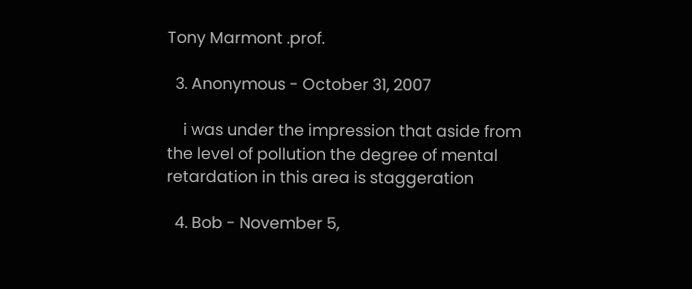Tony Marmont .prof.

  3. Anonymous - October 31, 2007

    i was under the impression that aside from the level of pollution the degree of mental retardation in this area is staggeration

  4. Bob - November 5,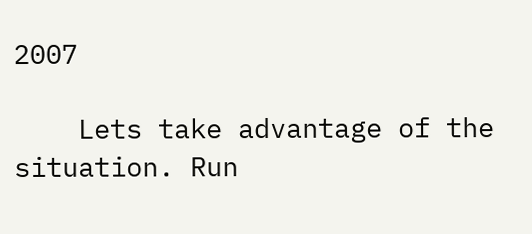2007

    Lets take advantage of the situation. Run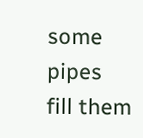some pipes fill them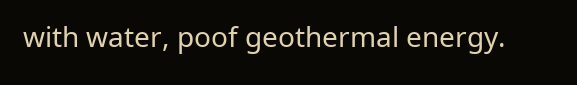with water, poof geothermal energy.